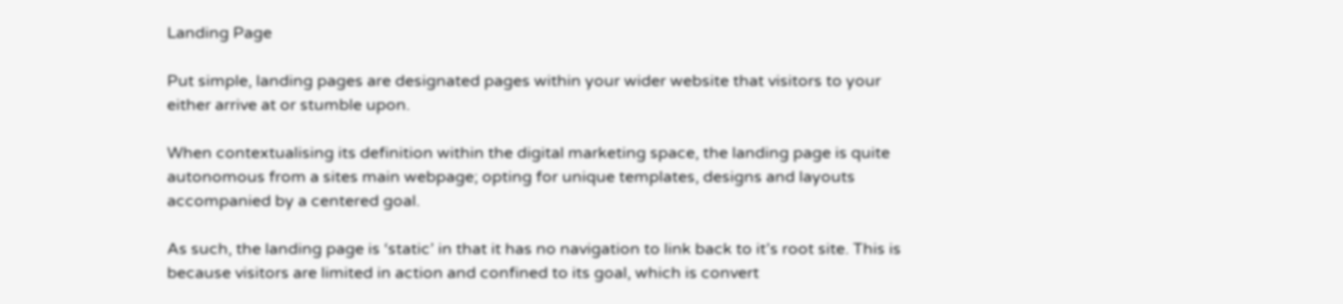Landing Page

Put simple, landing pages are designated pages within your wider website that visitors to your either arrive at or stumble upon.

When contextualising its definition within the digital marketing space, the landing page is quite autonomous from a sites main webpage; opting for unique templates, designs and layouts accompanied by a centered goal.

As such, the landing page is ‘static’ in that it has no navigation to link back to it’s root site. This is because visitors are limited in action and confined to its goal, which is convert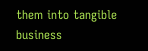them into tangible business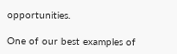opportunities.

One of our best examples of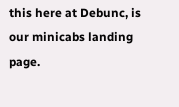this here at Debunc, is our minicabs landing page.